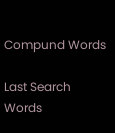Compund Words

Last Search Words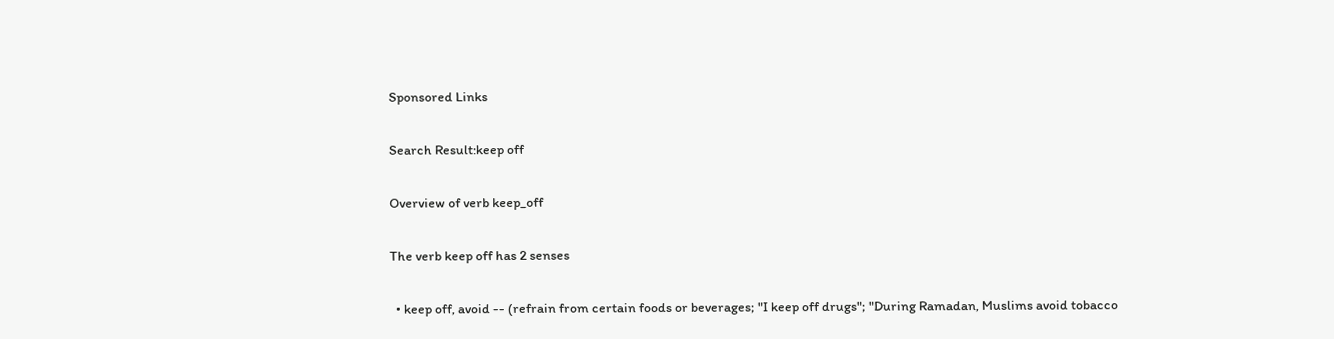Sponsored Links

Search Result:keep off

Overview of verb keep_off

The verb keep off has 2 senses

  • keep off, avoid -- (refrain from certain foods or beverages; "I keep off drugs"; "During Ramadan, Muslims avoid tobacco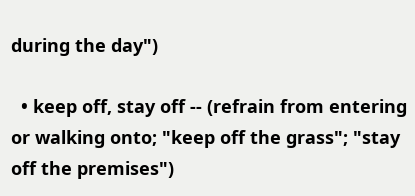during the day")

  • keep off, stay off -- (refrain from entering or walking onto; "keep off the grass"; "stay off the premises")